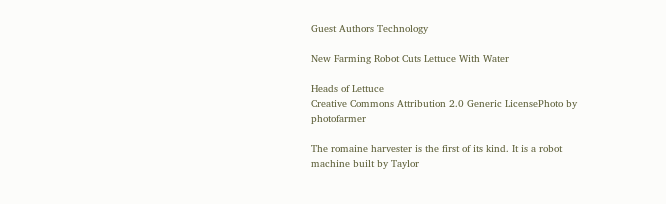Guest Authors Technology

New Farming Robot Cuts Lettuce With Water

Heads of Lettuce
Creative Commons Attribution 2.0 Generic LicensePhoto by  photofarmer

The romaine harvester is the first of its kind. It is a robot machine built by Taylor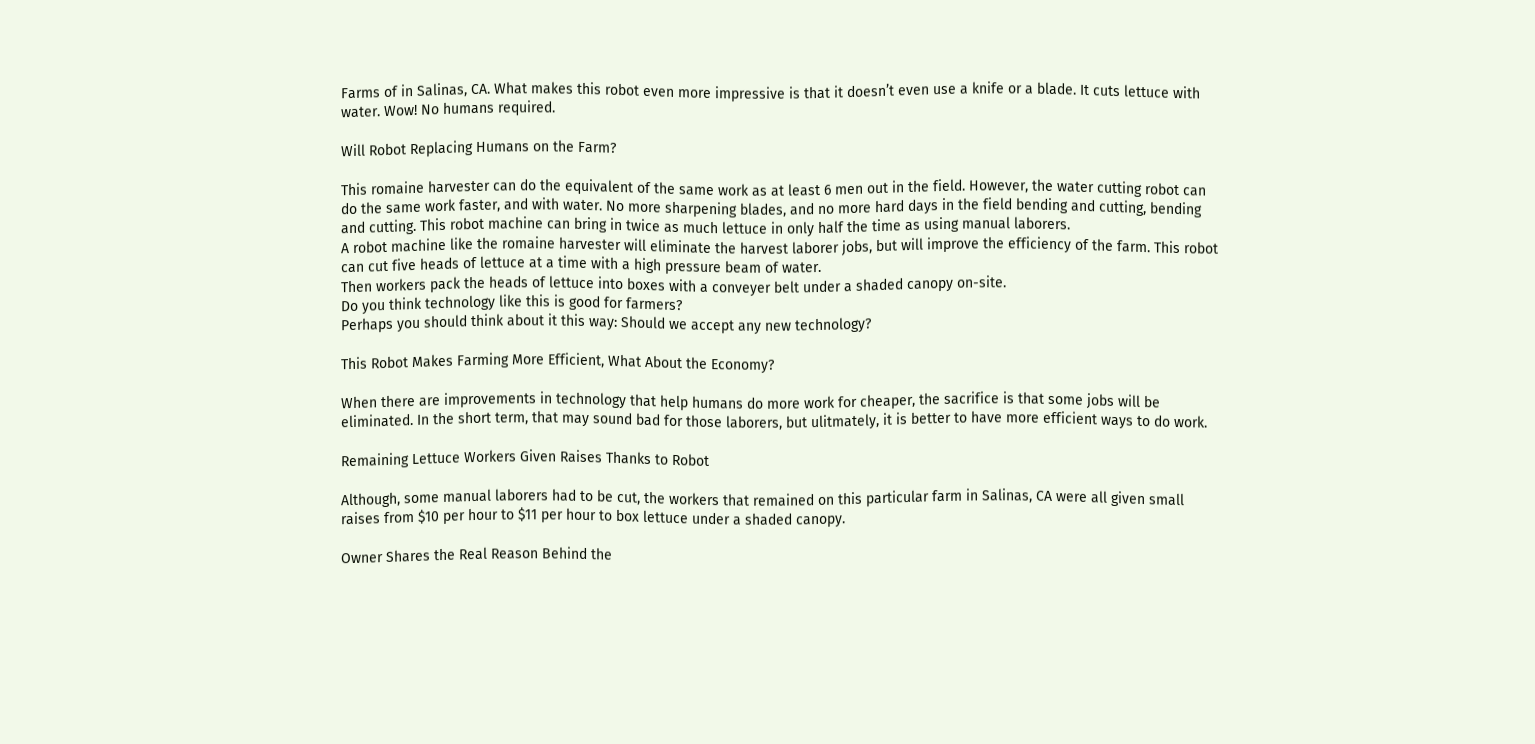Farms of in Salinas, CA. What makes this robot even more impressive is that it doesn’t even use a knife or a blade. It cuts lettuce with water. Wow! No humans required.

Will Robot Replacing Humans on the Farm?

This romaine harvester can do the equivalent of the same work as at least 6 men out in the field. However, the water cutting robot can do the same work faster, and with water. No more sharpening blades, and no more hard days in the field bending and cutting, bending and cutting. This robot machine can bring in twice as much lettuce in only half the time as using manual laborers.
A robot machine like the romaine harvester will eliminate the harvest laborer jobs, but will improve the efficiency of the farm. This robot can cut five heads of lettuce at a time with a high pressure beam of water.
Then workers pack the heads of lettuce into boxes with a conveyer belt under a shaded canopy on-site.
Do you think technology like this is good for farmers?
Perhaps you should think about it this way: Should we accept any new technology?

This Robot Makes Farming More Efficient, What About the Economy?

When there are improvements in technology that help humans do more work for cheaper, the sacrifice is that some jobs will be eliminated. In the short term, that may sound bad for those laborers, but ulitmately, it is better to have more efficient ways to do work.

Remaining Lettuce Workers Given Raises Thanks to Robot

Although, some manual laborers had to be cut, the workers that remained on this particular farm in Salinas, CA were all given small raises from $10 per hour to $11 per hour to box lettuce under a shaded canopy.

Owner Shares the Real Reason Behind the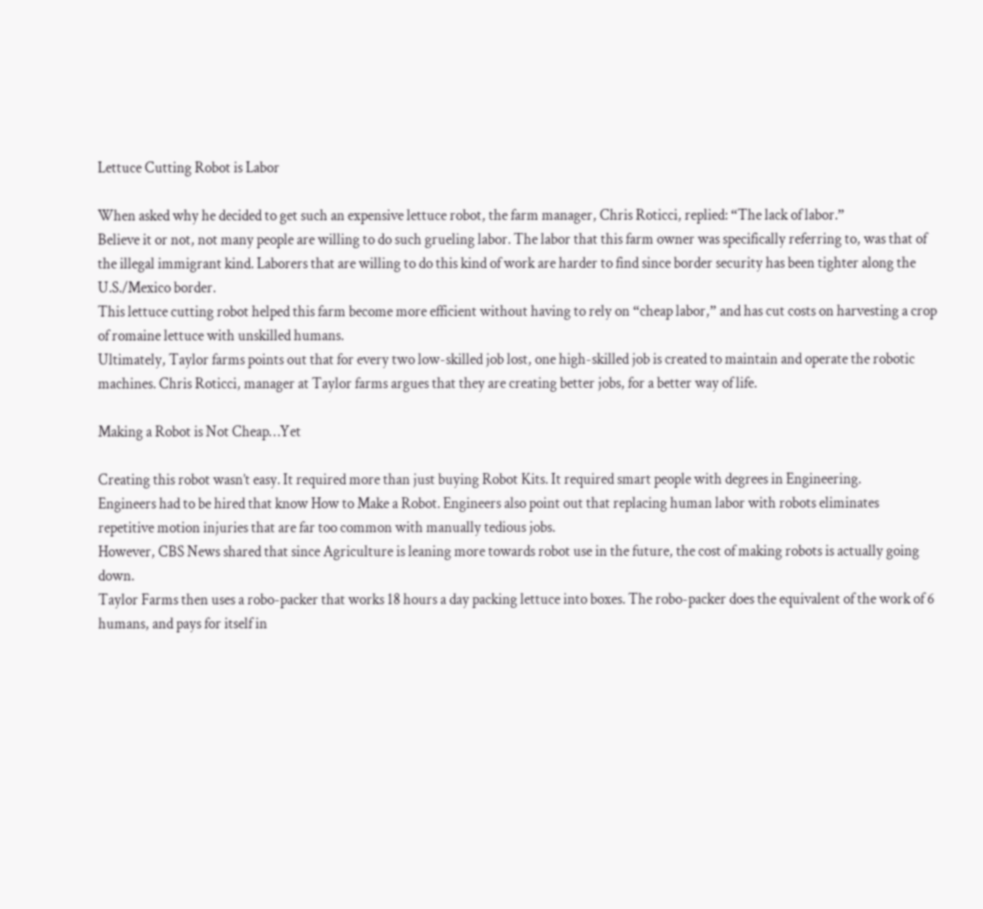Lettuce Cutting Robot is Labor

When asked why he decided to get such an expensive lettuce robot, the farm manager, Chris Roticci, replied: “The lack of labor.”
Believe it or not, not many people are willing to do such grueling labor. The labor that this farm owner was specifically referring to, was that of the illegal immigrant kind. Laborers that are willing to do this kind of work are harder to find since border security has been tighter along the U.S./Mexico border.
This lettuce cutting robot helped this farm become more efficient without having to rely on “cheap labor,” and has cut costs on harvesting a crop of romaine lettuce with unskilled humans.
Ultimately, Taylor farms points out that for every two low-skilled job lost, one high-skilled job is created to maintain and operate the robotic machines. Chris Roticci, manager at Taylor farms argues that they are creating better jobs, for a better way of life.

Making a Robot is Not Cheap…Yet

Creating this robot wasn’t easy. It required more than just buying Robot Kits. It required smart people with degrees in Engineering.
Engineers had to be hired that know How to Make a Robot. Engineers also point out that replacing human labor with robots eliminates repetitive motion injuries that are far too common with manually tedious jobs.
However, CBS News shared that since Agriculture is leaning more towards robot use in the future, the cost of making robots is actually going down.
Taylor Farms then uses a robo-packer that works 18 hours a day packing lettuce into boxes. The robo-packer does the equivalent of the work of 6 humans, and pays for itself in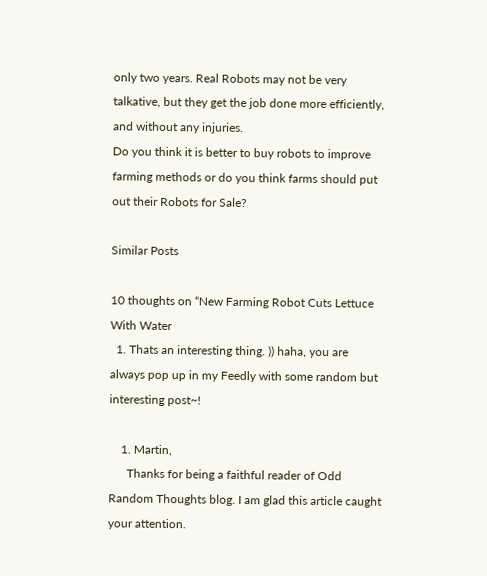only two years. Real Robots may not be very talkative, but they get the job done more efficiently, and without any injuries.
Do you think it is better to buy robots to improve farming methods or do you think farms should put out their Robots for Sale?

Similar Posts

10 thoughts on “New Farming Robot Cuts Lettuce With Water
  1. Thats an interesting thing. )) haha, you are always pop up in my Feedly with some random but interesting post~!

    1. Martin,
      Thanks for being a faithful reader of Odd Random Thoughts blog. I am glad this article caught your attention.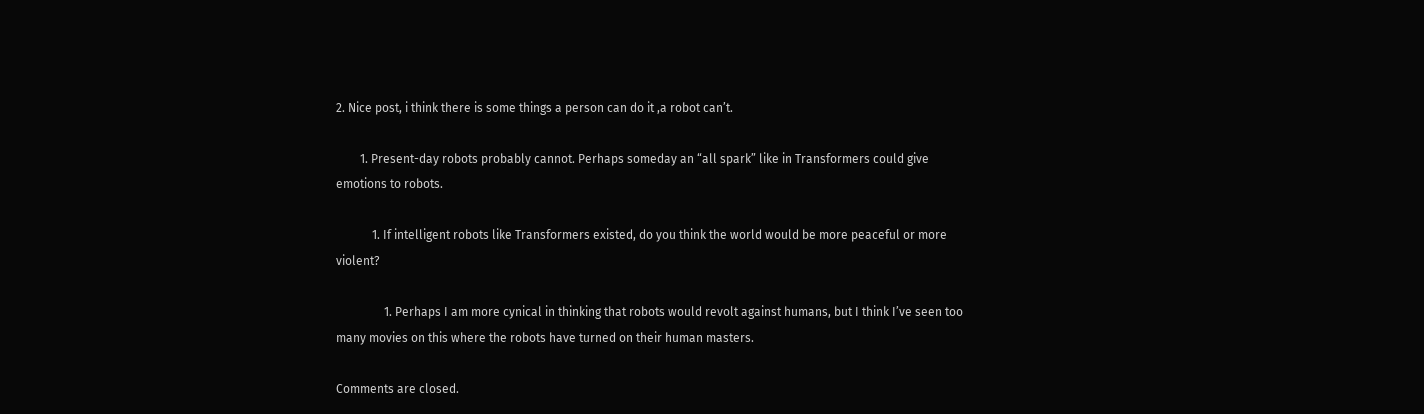2. Nice post, i think there is some things a person can do it ,a robot can’t.

        1. Present-day robots probably cannot. Perhaps someday an “all spark” like in Transformers could give emotions to robots.

            1. If intelligent robots like Transformers existed, do you think the world would be more peaceful or more violent?

                1. Perhaps I am more cynical in thinking that robots would revolt against humans, but I think I’ve seen too many movies on this where the robots have turned on their human masters.

Comments are closed.